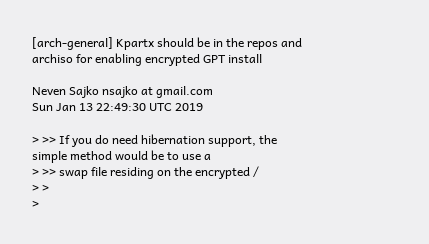[arch-general] Kpartx should be in the repos and archiso for enabling encrypted GPT install

Neven Sajko nsajko at gmail.com
Sun Jan 13 22:49:30 UTC 2019

> >> If you do need hibernation support, the simple method would be to use a
> >> swap file residing on the encrypted /
> >
>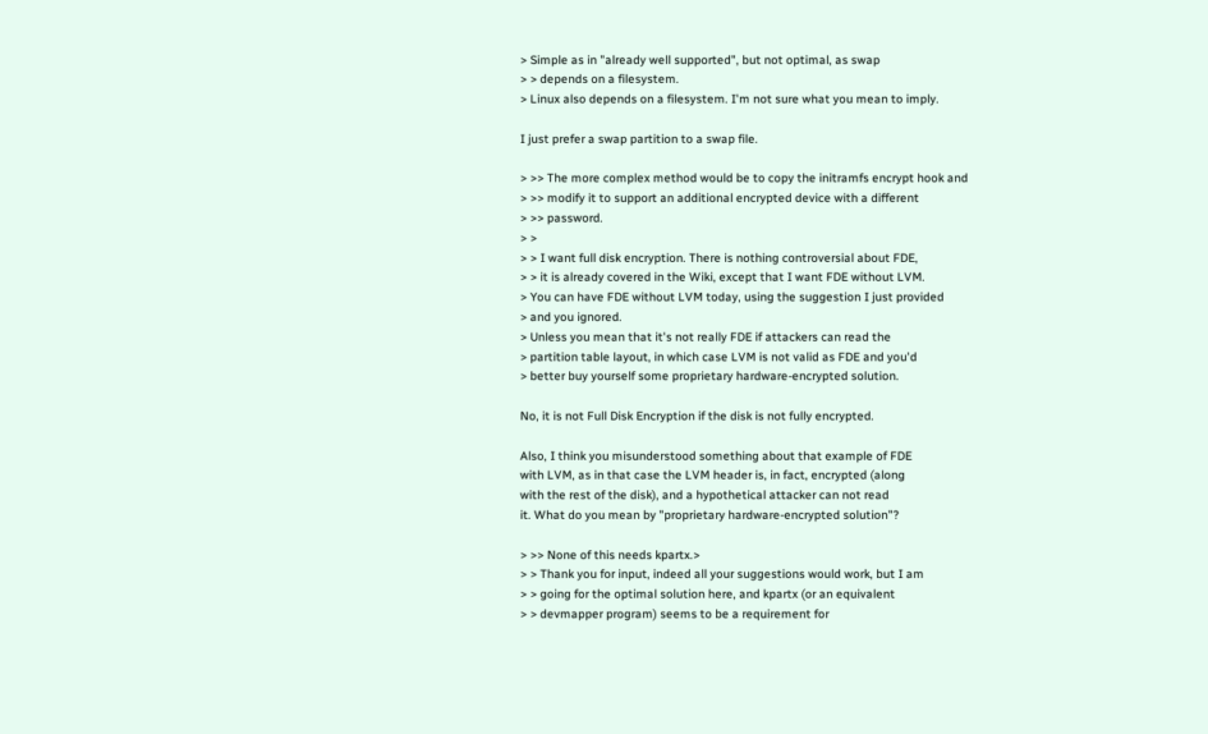> Simple as in "already well supported", but not optimal, as swap
> > depends on a filesystem.
> Linux also depends on a filesystem. I'm not sure what you mean to imply.

I just prefer a swap partition to a swap file.

> >> The more complex method would be to copy the initramfs encrypt hook and
> >> modify it to support an additional encrypted device with a different
> >> password.
> >
> > I want full disk encryption. There is nothing controversial about FDE,
> > it is already covered in the Wiki, except that I want FDE without LVM.
> You can have FDE without LVM today, using the suggestion I just provided
> and you ignored.
> Unless you mean that it's not really FDE if attackers can read the
> partition table layout, in which case LVM is not valid as FDE and you'd
> better buy yourself some proprietary hardware-encrypted solution.

No, it is not Full Disk Encryption if the disk is not fully encrypted.

Also, I think you misunderstood something about that example of FDE
with LVM, as in that case the LVM header is, in fact, encrypted (along
with the rest of the disk), and a hypothetical attacker can not read
it. What do you mean by "proprietary hardware-encrypted solution"?

> >> None of this needs kpartx.>
> > Thank you for input, indeed all your suggestions would work, but I am
> > going for the optimal solution here, and kpartx (or an equivalent
> > devmapper program) seems to be a requirement for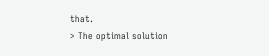that.
> The optimal solution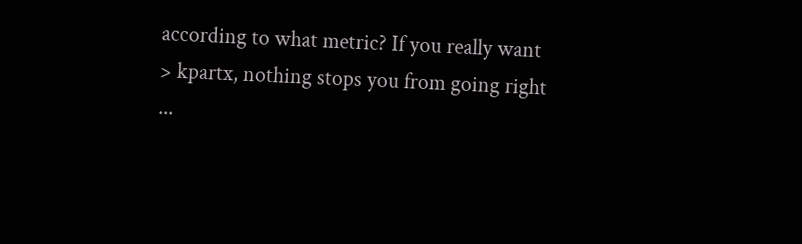according to what metric? If you really want
> kpartx, nothing stops you from going right ...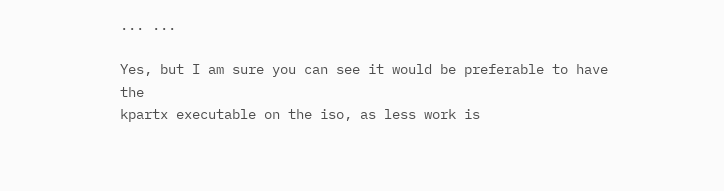... ...

Yes, but I am sure you can see it would be preferable to have the
kpartx executable on the iso, as less work is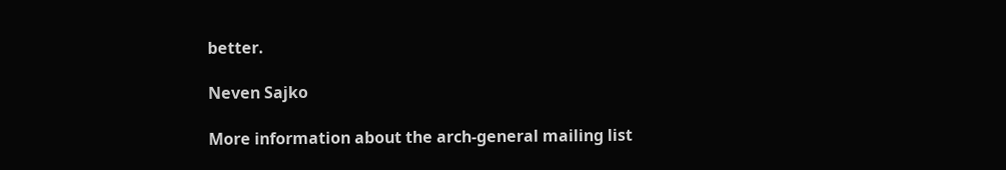better.

Neven Sajko

More information about the arch-general mailing list